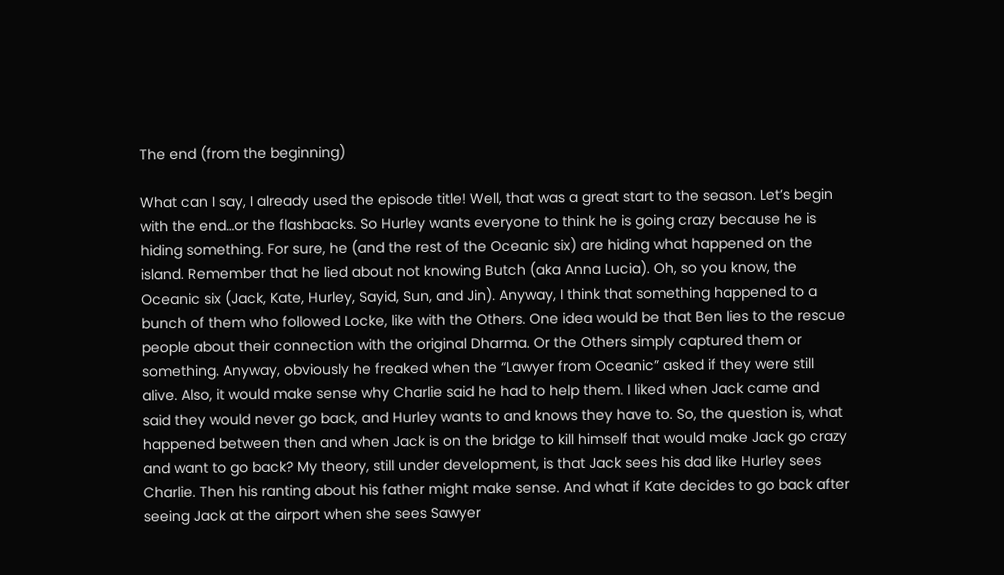The end (from the beginning)

What can I say, I already used the episode title! Well, that was a great start to the season. Let’s begin with the end…or the flashbacks. So Hurley wants everyone to think he is going crazy because he is hiding something. For sure, he (and the rest of the Oceanic six) are hiding what happened on the island. Remember that he lied about not knowing Butch (aka Anna Lucia). Oh, so you know, the Oceanic six (Jack, Kate, Hurley, Sayid, Sun, and Jin). Anyway, I think that something happened to a bunch of them who followed Locke, like with the Others. One idea would be that Ben lies to the rescue people about their connection with the original Dharma. Or the Others simply captured them or something. Anyway, obviously he freaked when the “Lawyer from Oceanic” asked if they were still alive. Also, it would make sense why Charlie said he had to help them. I liked when Jack came and said they would never go back, and Hurley wants to and knows they have to. So, the question is, what happened between then and when Jack is on the bridge to kill himself that would make Jack go crazy and want to go back? My theory, still under development, is that Jack sees his dad like Hurley sees Charlie. Then his ranting about his father might make sense. And what if Kate decides to go back after seeing Jack at the airport when she sees Sawyer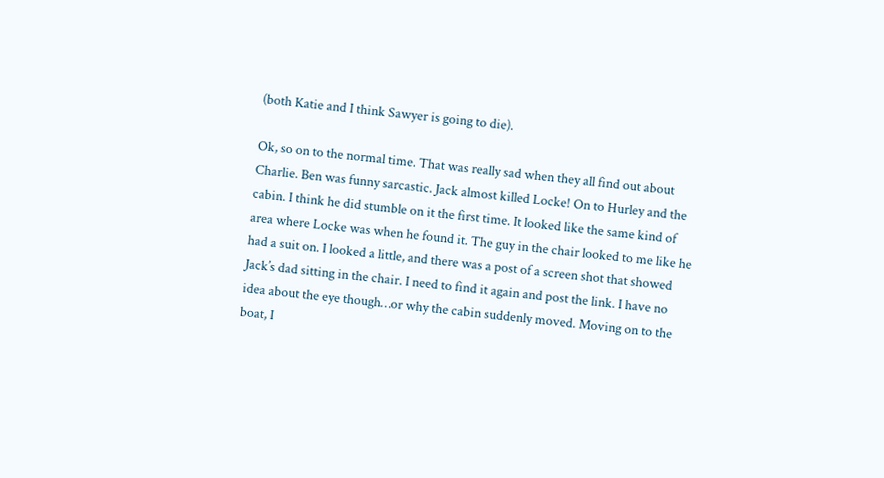(both Katie and I think Sawyer is going to die).

Ok, so on to the normal time. That was really sad when they all find out about Charlie. Ben was funny sarcastic. Jack almost killed Locke! On to Hurley and the cabin. I think he did stumble on it the first time. It looked like the same kind of area where Locke was when he found it. The guy in the chair looked to me like he had a suit on. I looked a little, and there was a post of a screen shot that showed Jack’s dad sitting in the chair. I need to find it again and post the link. I have no idea about the eye though…or why the cabin suddenly moved. Moving on to the boat, I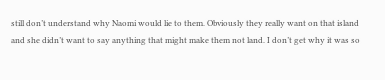still don’t understand why Naomi would lie to them. Obviously they really want on that island and she didn’t want to say anything that might make them not land. I don’t get why it was so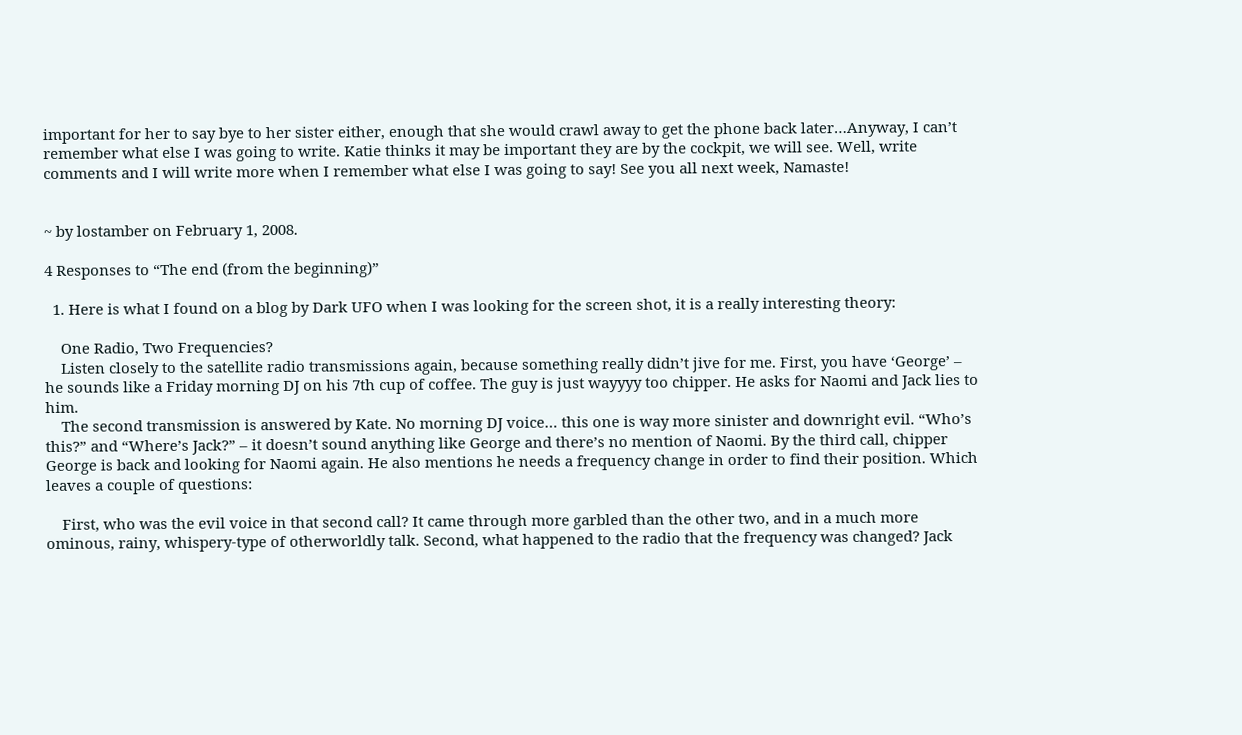important for her to say bye to her sister either, enough that she would crawl away to get the phone back later…Anyway, I can’t remember what else I was going to write. Katie thinks it may be important they are by the cockpit, we will see. Well, write comments and I will write more when I remember what else I was going to say! See you all next week, Namaste!


~ by lostamber on February 1, 2008.

4 Responses to “The end (from the beginning)”

  1. Here is what I found on a blog by Dark UFO when I was looking for the screen shot, it is a really interesting theory:

    One Radio, Two Frequencies?
    Listen closely to the satellite radio transmissions again, because something really didn’t jive for me. First, you have ‘George’ – he sounds like a Friday morning DJ on his 7th cup of coffee. The guy is just wayyyy too chipper. He asks for Naomi and Jack lies to him.
    The second transmission is answered by Kate. No morning DJ voice… this one is way more sinister and downright evil. “Who’s this?” and “Where’s Jack?” – it doesn’t sound anything like George and there’s no mention of Naomi. By the third call, chipper George is back and looking for Naomi again. He also mentions he needs a frequency change in order to find their position. Which leaves a couple of questions:

    First, who was the evil voice in that second call? It came through more garbled than the other two, and in a much more ominous, rainy, whispery-type of otherworldly talk. Second, what happened to the radio that the frequency was changed? Jack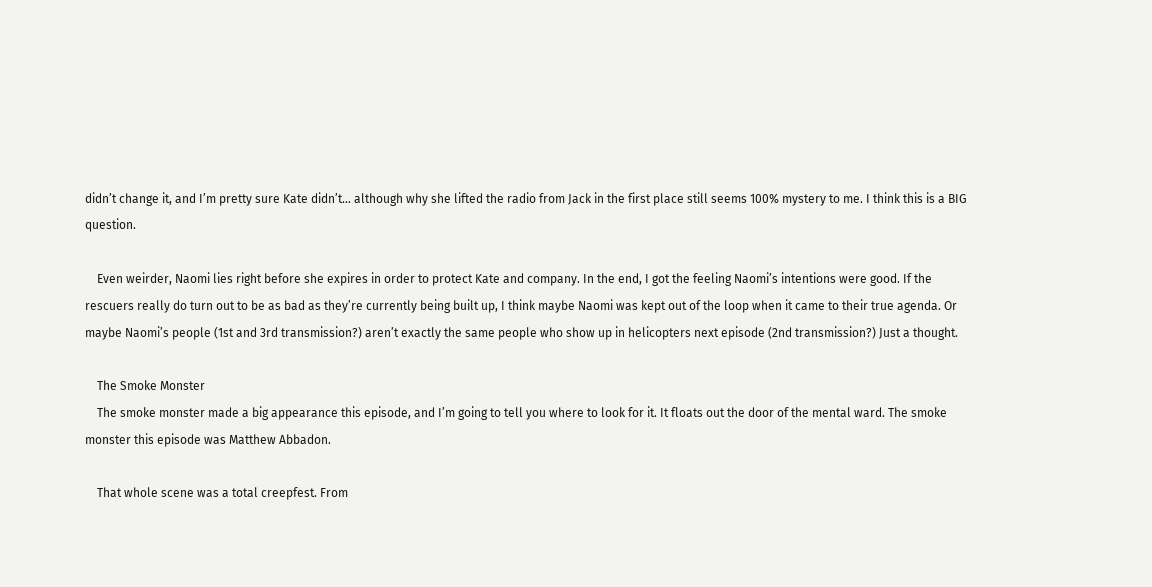didn’t change it, and I’m pretty sure Kate didn’t… although why she lifted the radio from Jack in the first place still seems 100% mystery to me. I think this is a BIG question.

    Even weirder, Naomi lies right before she expires in order to protect Kate and company. In the end, I got the feeling Naomi’s intentions were good. If the rescuers really do turn out to be as bad as they’re currently being built up, I think maybe Naomi was kept out of the loop when it came to their true agenda. Or maybe Naomi’s people (1st and 3rd transmission?) aren’t exactly the same people who show up in helicopters next episode (2nd transmission?) Just a thought.

    The Smoke Monster
    The smoke monster made a big appearance this episode, and I’m going to tell you where to look for it. It floats out the door of the mental ward. The smoke monster this episode was Matthew Abbadon.

    That whole scene was a total creepfest. From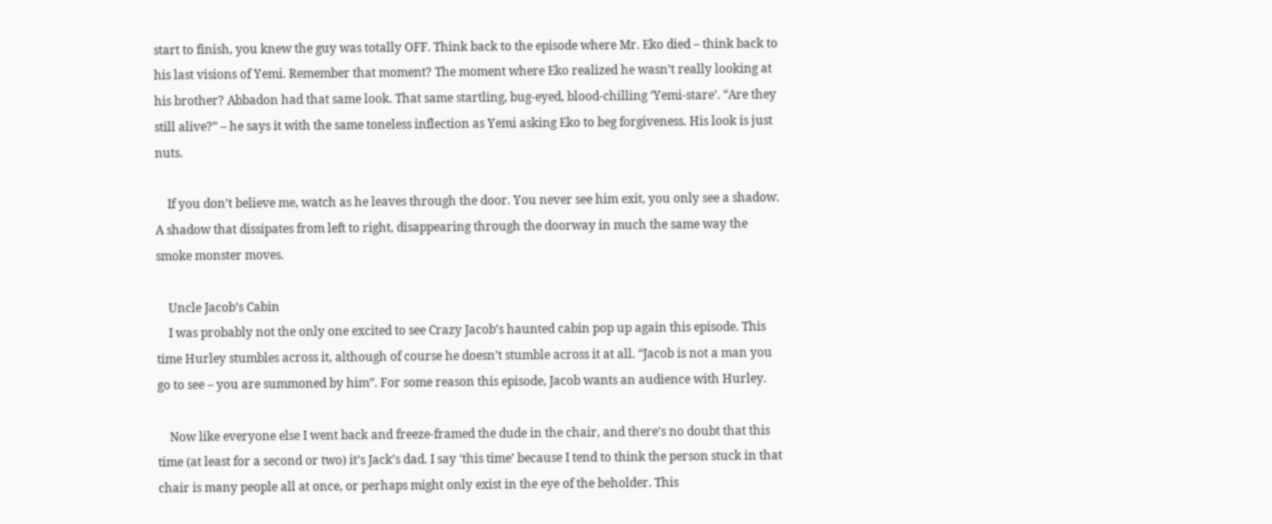start to finish, you knew the guy was totally OFF. Think back to the episode where Mr. Eko died – think back to his last visions of Yemi. Remember that moment? The moment where Eko realized he wasn’t really looking at his brother? Abbadon had that same look. That same startling, bug-eyed, blood-chilling ‘Yemi-stare’. “Are they still alive?” – he says it with the same toneless inflection as Yemi asking Eko to beg forgiveness. His look is just nuts.

    If you don’t believe me, watch as he leaves through the door. You never see him exit, you only see a shadow. A shadow that dissipates from left to right, disappearing through the doorway in much the same way the smoke monster moves.

    Uncle Jacob’s Cabin
    I was probably not the only one excited to see Crazy Jacob’s haunted cabin pop up again this episode. This time Hurley stumbles across it, although of course he doesn’t stumble across it at all. “Jacob is not a man you go to see – you are summoned by him”. For some reason this episode, Jacob wants an audience with Hurley.

    Now like everyone else I went back and freeze-framed the dude in the chair, and there’s no doubt that this time (at least for a second or two) it’s Jack’s dad. I say ‘this time’ because I tend to think the person stuck in that chair is many people all at once, or perhaps might only exist in the eye of the beholder. This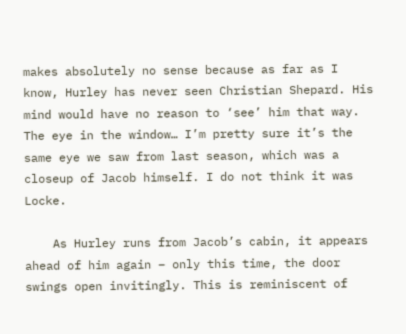makes absolutely no sense because as far as I know, Hurley has never seen Christian Shepard. His mind would have no reason to ‘see’ him that way. The eye in the window… I’m pretty sure it’s the same eye we saw from last season, which was a closeup of Jacob himself. I do not think it was Locke.

    As Hurley runs from Jacob’s cabin, it appears ahead of him again – only this time, the door swings open invitingly. This is reminiscent of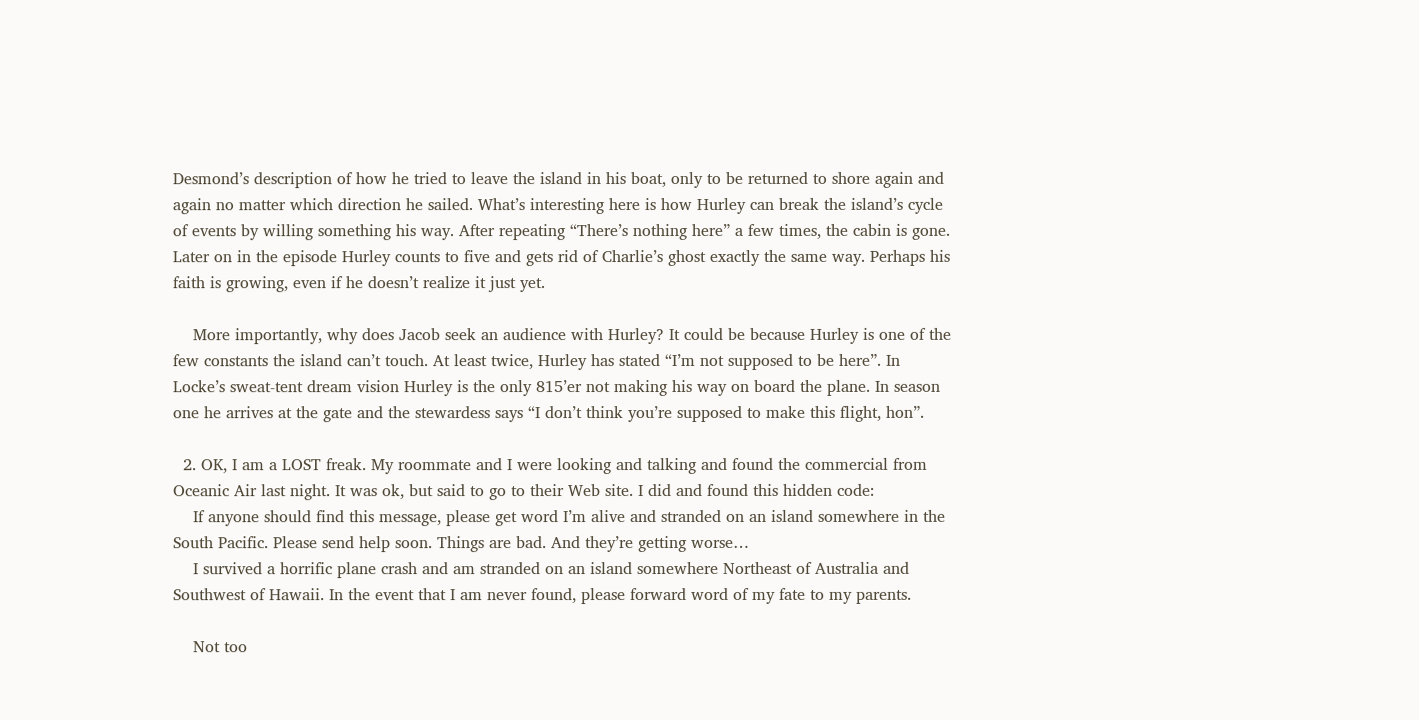Desmond’s description of how he tried to leave the island in his boat, only to be returned to shore again and again no matter which direction he sailed. What’s interesting here is how Hurley can break the island’s cycle of events by willing something his way. After repeating “There’s nothing here” a few times, the cabin is gone. Later on in the episode Hurley counts to five and gets rid of Charlie’s ghost exactly the same way. Perhaps his faith is growing, even if he doesn’t realize it just yet.

    More importantly, why does Jacob seek an audience with Hurley? It could be because Hurley is one of the few constants the island can’t touch. At least twice, Hurley has stated “I’m not supposed to be here”. In Locke’s sweat-tent dream vision Hurley is the only 815’er not making his way on board the plane. In season one he arrives at the gate and the stewardess says “I don’t think you’re supposed to make this flight, hon”.

  2. OK, I am a LOST freak. My roommate and I were looking and talking and found the commercial from Oceanic Air last night. It was ok, but said to go to their Web site. I did and found this hidden code:
    If anyone should find this message, please get word I’m alive and stranded on an island somewhere in the South Pacific. Please send help soon. Things are bad. And they’re getting worse…
    I survived a horrific plane crash and am stranded on an island somewhere Northeast of Australia and Southwest of Hawaii. In the event that I am never found, please forward word of my fate to my parents.

    Not too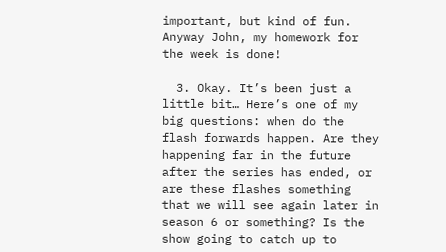important, but kind of fun. Anyway John, my homework for the week is done!

  3. Okay. It’s been just a little bit… Here’s one of my big questions: when do the flash forwards happen. Are they happening far in the future after the series has ended, or are these flashes something that we will see again later in season 6 or something? Is the show going to catch up to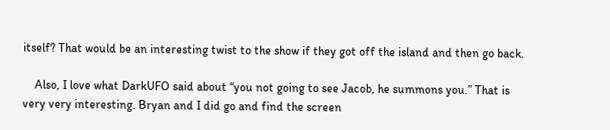itself? That would be an interesting twist to the show if they got off the island and then go back.

    Also, I love what DarkUFO said about “you not going to see Jacob, he summons you.” That is very very interesting. Bryan and I did go and find the screen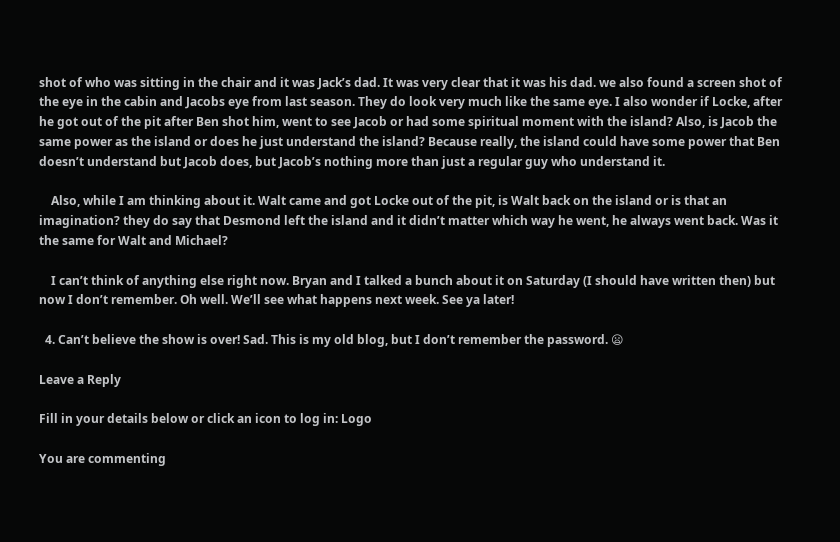shot of who was sitting in the chair and it was Jack’s dad. It was very clear that it was his dad. we also found a screen shot of the eye in the cabin and Jacobs eye from last season. They do look very much like the same eye. I also wonder if Locke, after he got out of the pit after Ben shot him, went to see Jacob or had some spiritual moment with the island? Also, is Jacob the same power as the island or does he just understand the island? Because really, the island could have some power that Ben doesn’t understand but Jacob does, but Jacob’s nothing more than just a regular guy who understand it.

    Also, while I am thinking about it. Walt came and got Locke out of the pit, is Walt back on the island or is that an imagination? they do say that Desmond left the island and it didn’t matter which way he went, he always went back. Was it the same for Walt and Michael?

    I can’t think of anything else right now. Bryan and I talked a bunch about it on Saturday (I should have written then) but now I don’t remember. Oh well. We’ll see what happens next week. See ya later!

  4. Can’t believe the show is over! Sad. This is my old blog, but I don’t remember the password. 😦

Leave a Reply

Fill in your details below or click an icon to log in: Logo

You are commenting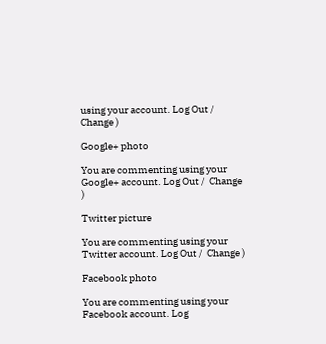using your account. Log Out /  Change )

Google+ photo

You are commenting using your Google+ account. Log Out /  Change )

Twitter picture

You are commenting using your Twitter account. Log Out /  Change )

Facebook photo

You are commenting using your Facebook account. Log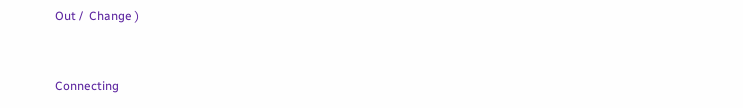Out /  Change )


Connecting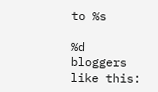to %s

%d bloggers like this: